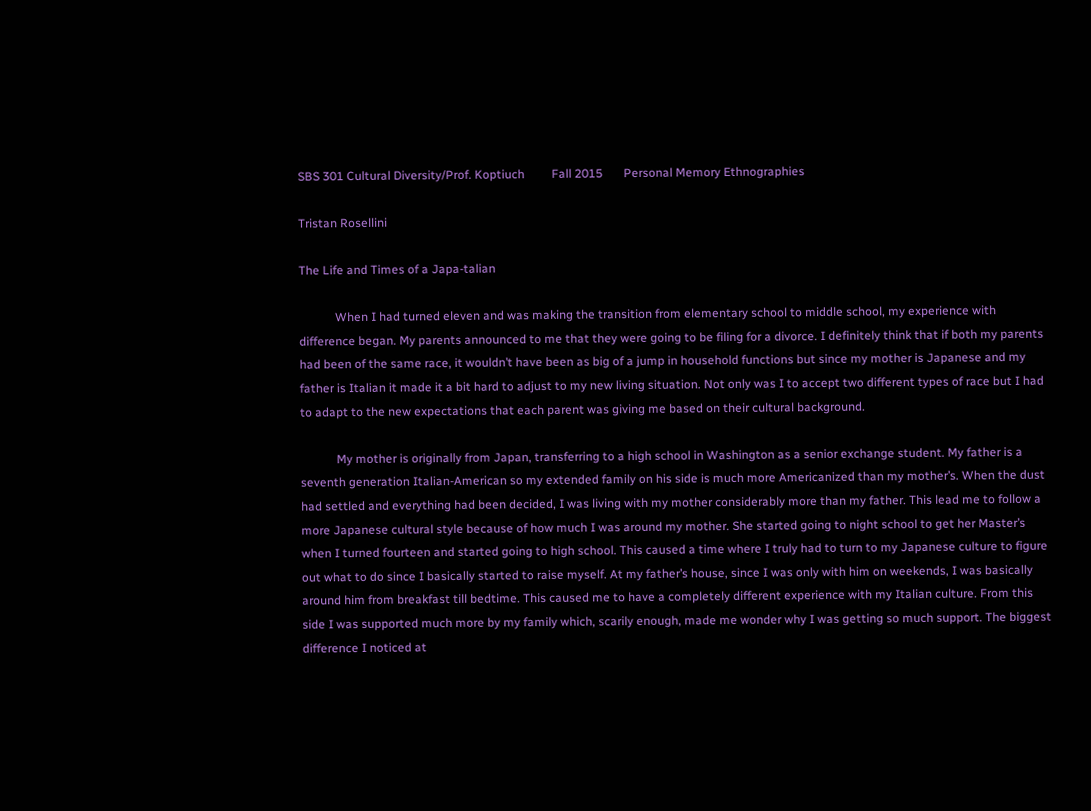SBS 301 Cultural Diversity/Prof. Koptiuch         Fall 2015       Personal Memory Ethnographies

Tristan Rosellini

The Life and Times of a Japa-talian

            When I had turned eleven and was making the transition from elementary school to middle school, my experience with difference began. My parents announced to me that they were going to be filing for a divorce. I definitely think that if both my parents had been of the same race, it wouldn’t have been as big of a jump in household functions but since my mother is Japanese and my father is Italian it made it a bit hard to adjust to my new living situation. Not only was I to accept two different types of race but I had to adapt to the new expectations that each parent was giving me based on their cultural background.

            My mother is originally from Japan, transferring to a high school in Washington as a senior exchange student. My father is a seventh generation Italian-American so my extended family on his side is much more Americanized than my mother’s. When the dust had settled and everything had been decided, I was living with my mother considerably more than my father. This lead me to follow a more Japanese cultural style because of how much I was around my mother. She started going to night school to get her Master’s when I turned fourteen and started going to high school. This caused a time where I truly had to turn to my Japanese culture to figure out what to do since I basically started to raise myself. At my father’s house, since I was only with him on weekends, I was basically around him from breakfast till bedtime. This caused me to have a completely different experience with my Italian culture. From this side I was supported much more by my family which, scarily enough, made me wonder why I was getting so much support. The biggest difference I noticed at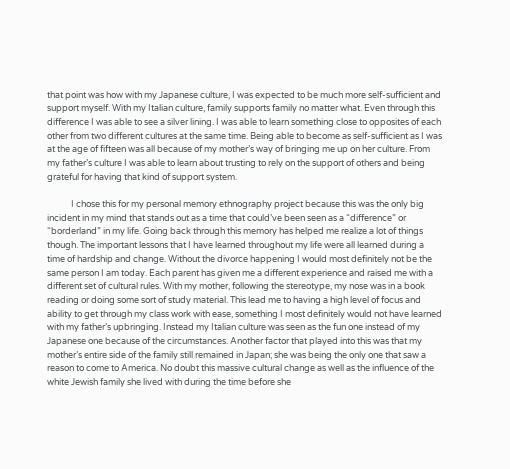that point was how with my Japanese culture, I was expected to be much more self-sufficient and support myself. With my Italian culture, family supports family no matter what. Even through this difference I was able to see a silver lining. I was able to learn something close to opposites of each other from two different cultures at the same time. Being able to become as self-sufficient as I was at the age of fifteen was all because of my mother’s way of bringing me up on her culture. From my father’s culture I was able to learn about trusting to rely on the support of others and being grateful for having that kind of support system.

            I chose this for my personal memory ethnography project because this was the only big incident in my mind that stands out as a time that could’ve been seen as a “difference” or “borderland” in my life. Going back through this memory has helped me realize a lot of things though. The important lessons that I have learned throughout my life were all learned during a time of hardship and change. Without the divorce happening I would most definitely not be the same person I am today. Each parent has given me a different experience and raised me with a different set of cultural rules. With my mother, following the stereotype, my nose was in a book reading or doing some sort of study material. This lead me to having a high level of focus and ability to get through my class work with ease, something I most definitely would not have learned with my father’s upbringing. Instead my Italian culture was seen as the fun one instead of my Japanese one because of the circumstances. Another factor that played into this was that my mother’s entire side of the family still remained in Japan; she was being the only one that saw a reason to come to America. No doubt this massive cultural change as well as the influence of the white Jewish family she lived with during the time before she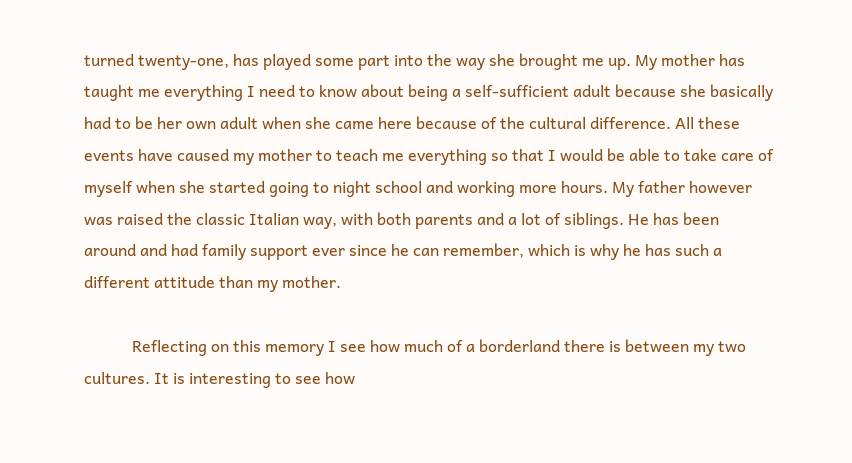turned twenty-one, has played some part into the way she brought me up. My mother has taught me everything I need to know about being a self-sufficient adult because she basically had to be her own adult when she came here because of the cultural difference. All these events have caused my mother to teach me everything so that I would be able to take care of myself when she started going to night school and working more hours. My father however was raised the classic Italian way, with both parents and a lot of siblings. He has been around and had family support ever since he can remember, which is why he has such a different attitude than my mother.

            Reflecting on this memory I see how much of a borderland there is between my two cultures. It is interesting to see how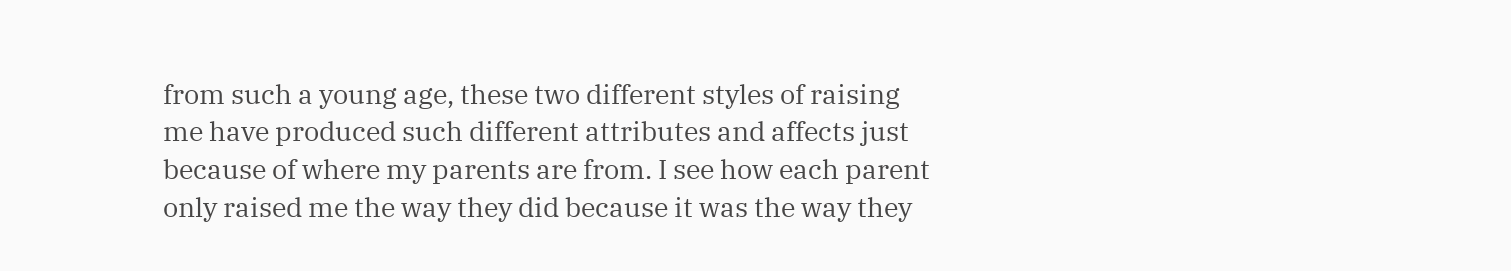from such a young age, these two different styles of raising me have produced such different attributes and affects just because of where my parents are from. I see how each parent only raised me the way they did because it was the way they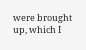were brought up, which I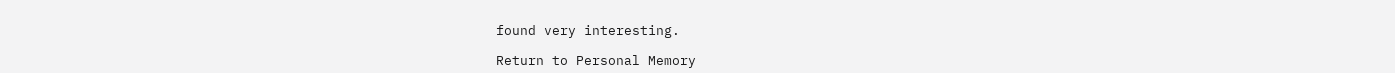found very interesting.

Return to Personal Memory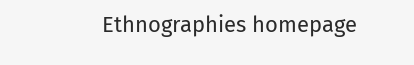Ethnographies homepage